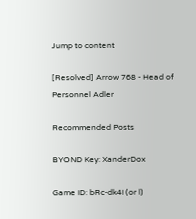Jump to content

[Resolved] Arrow 768 - Head of Personnel Adler

Recommended Posts

BYOND Key: XanderDox

Game ID: bRc-dk4I (or l)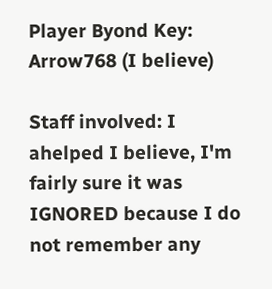Player Byond Key: Arrow768 (I believe)

Staff involved: I ahelped I believe, I'm fairly sure it was IGNORED because I do not remember any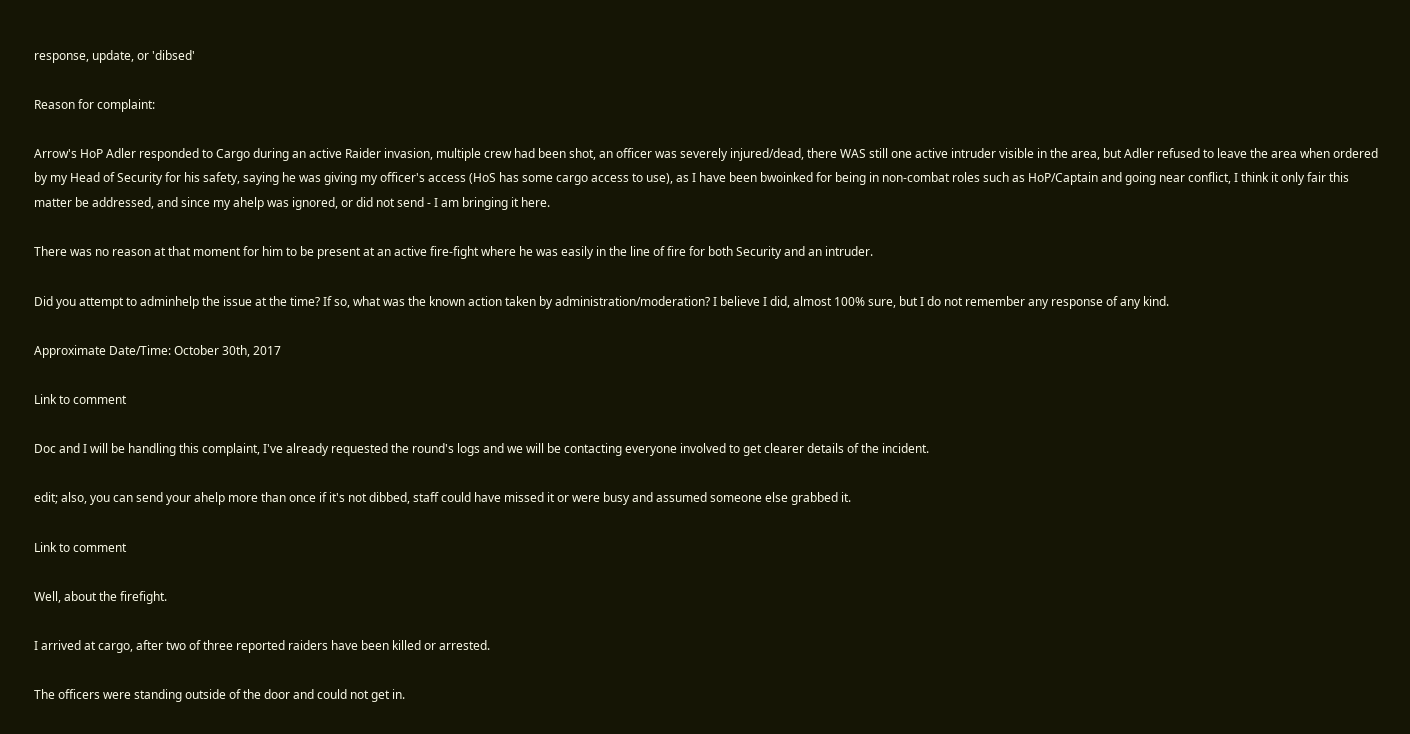response, update, or 'dibsed'

Reason for complaint:

Arrow's HoP Adler responded to Cargo during an active Raider invasion, multiple crew had been shot, an officer was severely injured/dead, there WAS still one active intruder visible in the area, but Adler refused to leave the area when ordered by my Head of Security for his safety, saying he was giving my officer's access (HoS has some cargo access to use), as I have been bwoinked for being in non-combat roles such as HoP/Captain and going near conflict, I think it only fair this matter be addressed, and since my ahelp was ignored, or did not send - I am bringing it here.

There was no reason at that moment for him to be present at an active fire-fight where he was easily in the line of fire for both Security and an intruder.

Did you attempt to adminhelp the issue at the time? If so, what was the known action taken by administration/moderation? I believe I did, almost 100% sure, but I do not remember any response of any kind.

Approximate Date/Time: October 30th, 2017

Link to comment

Doc and I will be handling this complaint, I've already requested the round's logs and we will be contacting everyone involved to get clearer details of the incident.

edit; also, you can send your ahelp more than once if it's not dibbed, staff could have missed it or were busy and assumed someone else grabbed it.

Link to comment

Well, about the firefight.

I arrived at cargo, after two of three reported raiders have been killed or arrested.

The officers were standing outside of the door and could not get in.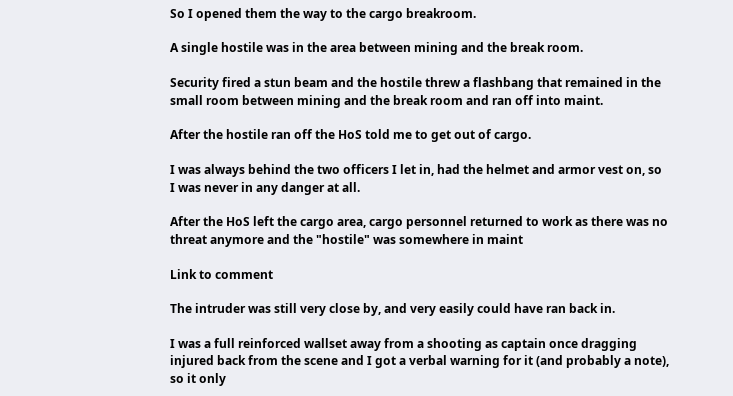So I opened them the way to the cargo breakroom.

A single hostile was in the area between mining and the break room.

Security fired a stun beam and the hostile threw a flashbang that remained in the small room between mining and the break room and ran off into maint.

After the hostile ran off the HoS told me to get out of cargo.

I was always behind the two officers I let in, had the helmet and armor vest on, so I was never in any danger at all.

After the HoS left the cargo area, cargo personnel returned to work as there was no threat anymore and the "hostile" was somewhere in maint

Link to comment

The intruder was still very close by, and very easily could have ran back in.

I was a full reinforced wallset away from a shooting as captain once dragging injured back from the scene and I got a verbal warning for it (and probably a note), so it only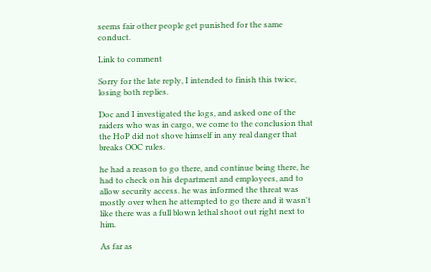seems fair other people get punished for the same conduct.

Link to comment

Sorry for the late reply, I intended to finish this twice, losing both replies.

Doc and I investigated the logs, and asked one of the raiders who was in cargo, we come to the conclusion that the HoP did not shove himself in any real danger that breaks OOC rules.

he had a reason to go there, and continue being there, he had to check on his department and employees, and to allow security access. he was informed the threat was mostly over when he attempted to go there and it wasn't like there was a full blown lethal shoot out right next to him.

As far as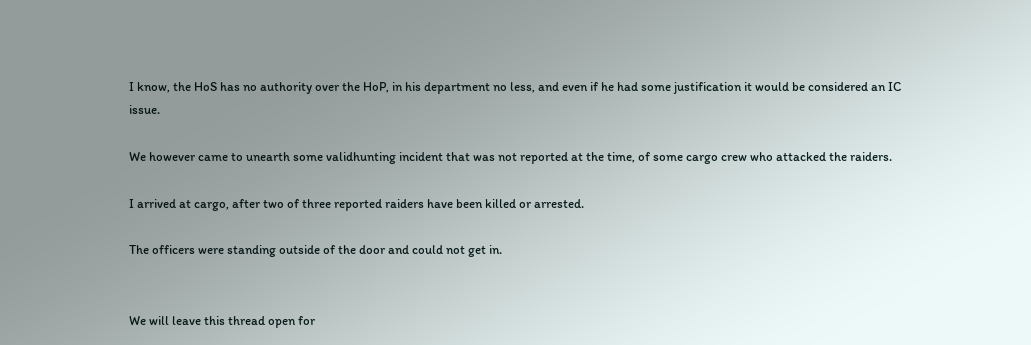I know, the HoS has no authority over the HoP, in his department no less, and even if he had some justification it would be considered an IC issue.

We however came to unearth some validhunting incident that was not reported at the time, of some cargo crew who attacked the raiders.

I arrived at cargo, after two of three reported raiders have been killed or arrested.

The officers were standing outside of the door and could not get in.


We will leave this thread open for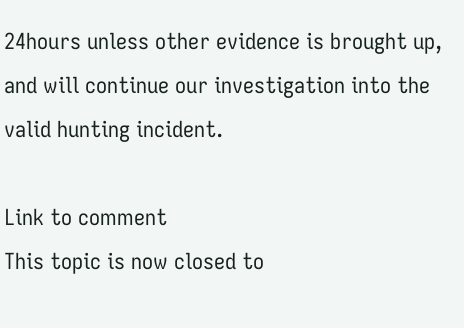24hours unless other evidence is brought up, and will continue our investigation into the valid hunting incident.

Link to comment
This topic is now closed to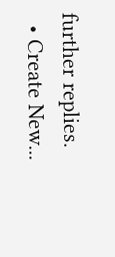further replies.
  • Create New...